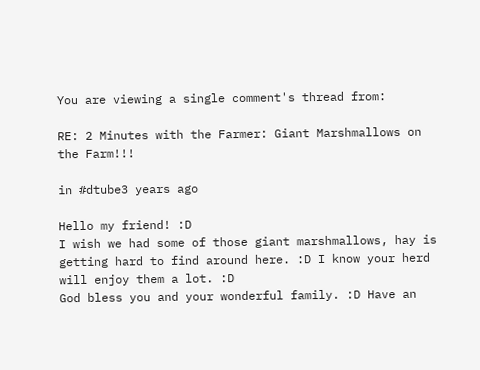You are viewing a single comment's thread from:

RE: 2 Minutes with the Farmer: Giant Marshmallows on the Farm!!!

in #dtube3 years ago

Hello my friend! :D
I wish we had some of those giant marshmallows, hay is getting hard to find around here. :D I know your herd will enjoy them a lot. :D
God bless you and your wonderful family. :D Have an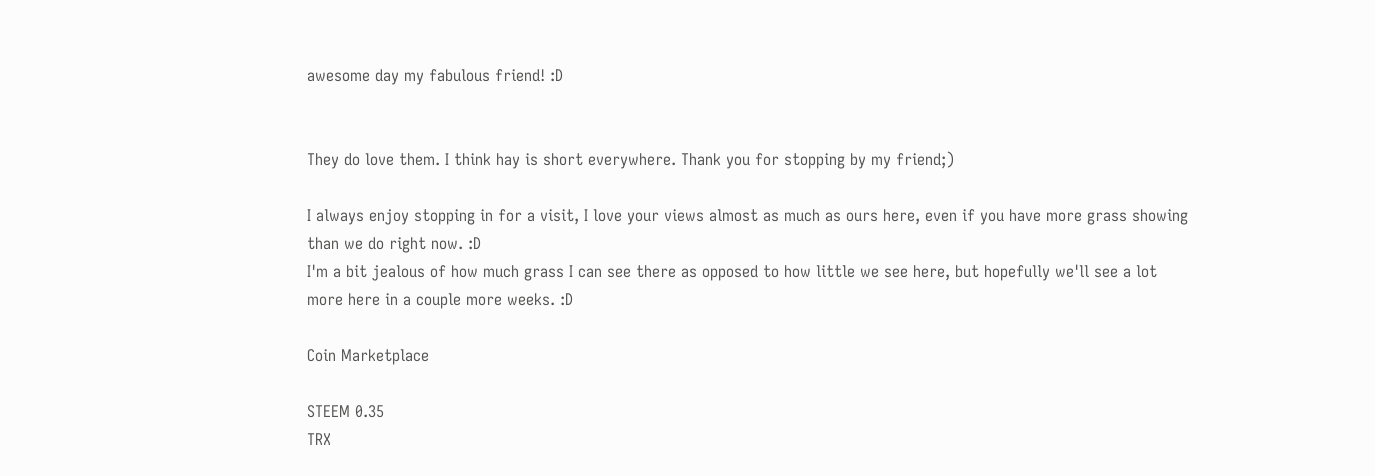awesome day my fabulous friend! :D


They do love them. I think hay is short everywhere. Thank you for stopping by my friend;)

I always enjoy stopping in for a visit, I love your views almost as much as ours here, even if you have more grass showing than we do right now. :D
I'm a bit jealous of how much grass I can see there as opposed to how little we see here, but hopefully we'll see a lot more here in a couple more weeks. :D

Coin Marketplace

STEEM 0.35
TRX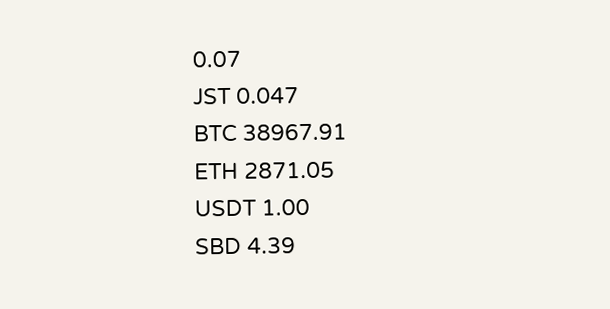0.07
JST 0.047
BTC 38967.91
ETH 2871.05
USDT 1.00
SBD 4.39